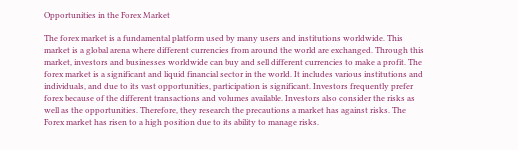Opportunities in the Forex Market

The forex market is a fundamental platform used by many users and institutions worldwide. This market is a global arena where different currencies from around the world are exchanged. Through this market, investors and businesses worldwide can buy and sell different currencies to make a profit. The forex market is a significant and liquid financial sector in the world. It includes various institutions and individuals, and due to its vast opportunities, participation is significant. Investors frequently prefer forex because of the different transactions and volumes available. Investors also consider the risks as well as the opportunities. Therefore, they research the precautions a market has against risks. The Forex market has risen to a high position due to its ability to manage risks.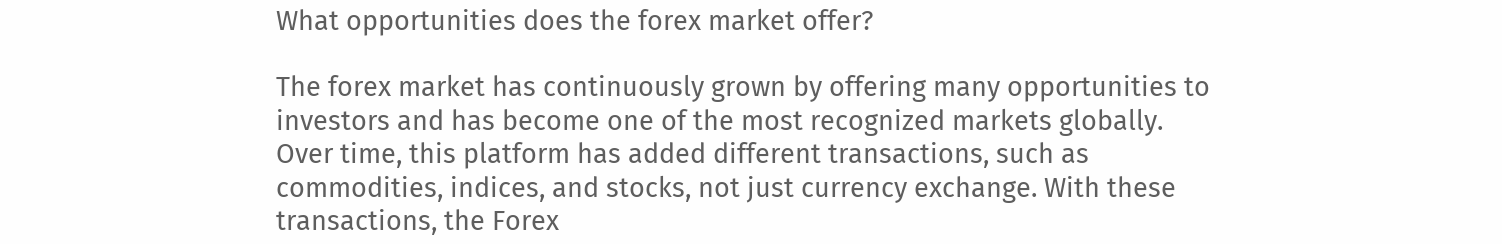What opportunities does the forex market offer?

The forex market has continuously grown by offering many opportunities to investors and has become one of the most recognized markets globally. Over time, this platform has added different transactions, such as commodities, indices, and stocks, not just currency exchange. With these transactions, the Forex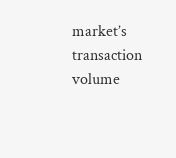market’s transaction volume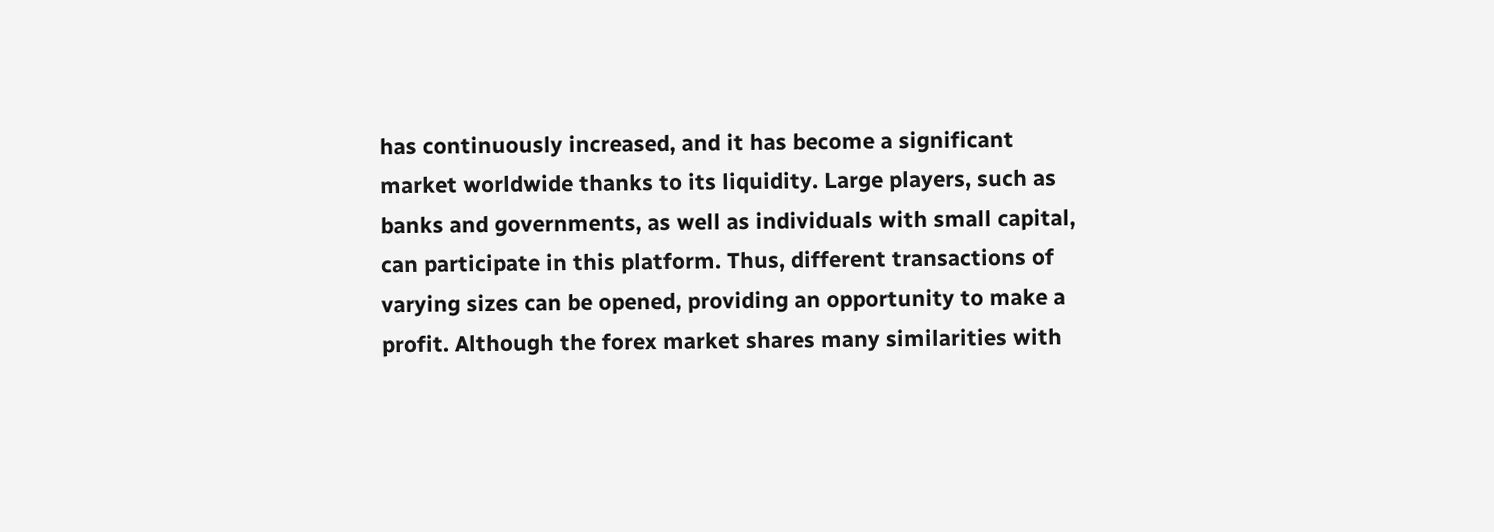has continuously increased, and it has become a significant market worldwide thanks to its liquidity. Large players, such as banks and governments, as well as individuals with small capital, can participate in this platform. Thus, different transactions of varying sizes can be opened, providing an opportunity to make a profit. Although the forex market shares many similarities with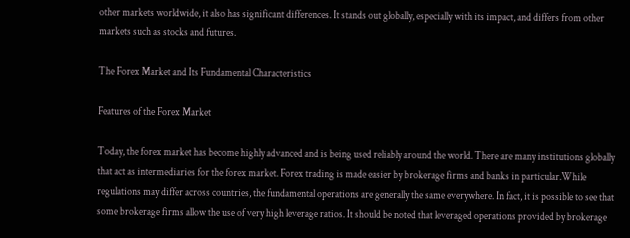other markets worldwide, it also has significant differences. It stands out globally, especially with its impact, and differs from other markets such as stocks and futures.

The Forex Market and Its Fundamental Characteristics

Features of the Forex Market

Today, the forex market has become highly advanced and is being used reliably around the world. There are many institutions globally that act as intermediaries for the forex market. Forex trading is made easier by brokerage firms and banks in particular.While regulations may differ across countries, the fundamental operations are generally the same everywhere. In fact, it is possible to see that some brokerage firms allow the use of very high leverage ratios. It should be noted that leveraged operations provided by brokerage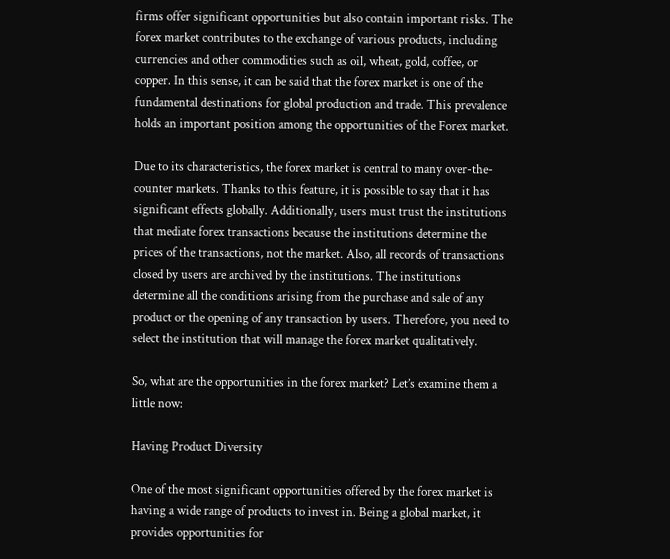firms offer significant opportunities but also contain important risks. The forex market contributes to the exchange of various products, including currencies and other commodities such as oil, wheat, gold, coffee, or copper. In this sense, it can be said that the forex market is one of the fundamental destinations for global production and trade. This prevalence holds an important position among the opportunities of the Forex market.

Due to its characteristics, the forex market is central to many over-the-counter markets. Thanks to this feature, it is possible to say that it has significant effects globally. Additionally, users must trust the institutions that mediate forex transactions because the institutions determine the prices of the transactions, not the market. Also, all records of transactions closed by users are archived by the institutions. The institutions determine all the conditions arising from the purchase and sale of any product or the opening of any transaction by users. Therefore, you need to select the institution that will manage the forex market qualitatively.

So, what are the opportunities in the forex market? Let’s examine them a little now:

Having Product Diversity

One of the most significant opportunities offered by the forex market is having a wide range of products to invest in. Being a global market, it provides opportunities for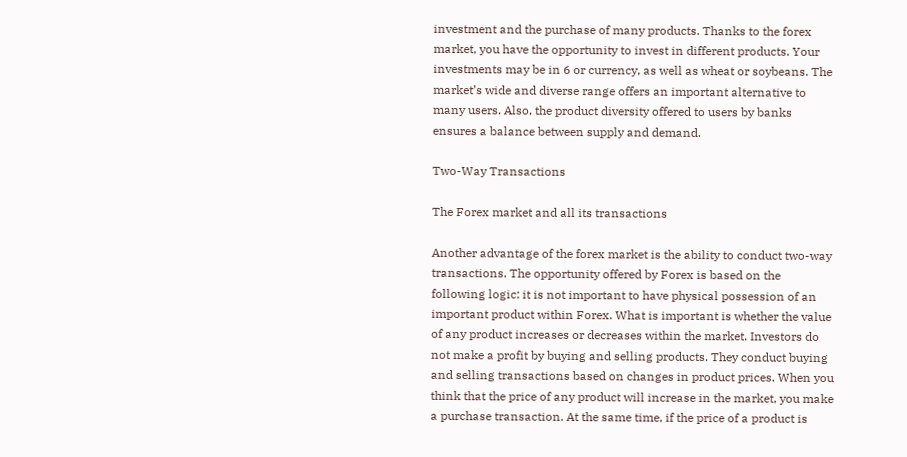investment and the purchase of many products. Thanks to the forex market, you have the opportunity to invest in different products. Your investments may be in 6 or currency, as well as wheat or soybeans. The market’s wide and diverse range offers an important alternative to many users. Also, the product diversity offered to users by banks ensures a balance between supply and demand.

Two-Way Transactions

The Forex market and all its transactions

Another advantage of the forex market is the ability to conduct two-way transactions. The opportunity offered by Forex is based on the following logic: it is not important to have physical possession of an important product within Forex. What is important is whether the value of any product increases or decreases within the market. Investors do not make a profit by buying and selling products. They conduct buying and selling transactions based on changes in product prices. When you think that the price of any product will increase in the market, you make a purchase transaction. At the same time, if the price of a product is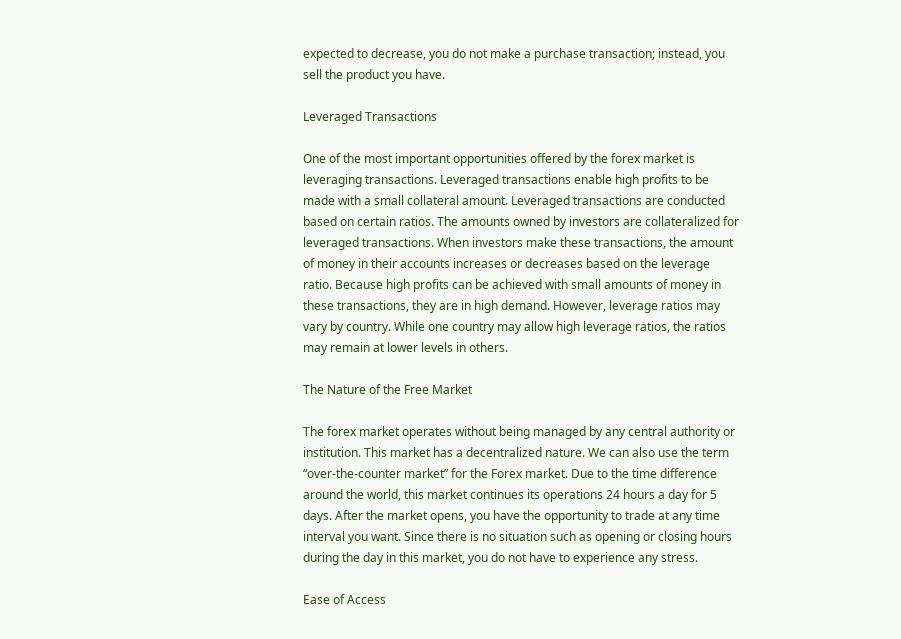expected to decrease, you do not make a purchase transaction; instead, you sell the product you have.

Leveraged Transactions

One of the most important opportunities offered by the forex market is leveraging transactions. Leveraged transactions enable high profits to be made with a small collateral amount. Leveraged transactions are conducted based on certain ratios. The amounts owned by investors are collateralized for leveraged transactions. When investors make these transactions, the amount of money in their accounts increases or decreases based on the leverage ratio. Because high profits can be achieved with small amounts of money in these transactions, they are in high demand. However, leverage ratios may vary by country. While one country may allow high leverage ratios, the ratios may remain at lower levels in others.

The Nature of the Free Market

The forex market operates without being managed by any central authority or institution. This market has a decentralized nature. We can also use the term “over-the-counter market” for the Forex market. Due to the time difference around the world, this market continues its operations 24 hours a day for 5 days. After the market opens, you have the opportunity to trade at any time interval you want. Since there is no situation such as opening or closing hours during the day in this market, you do not have to experience any stress.

Ease of Access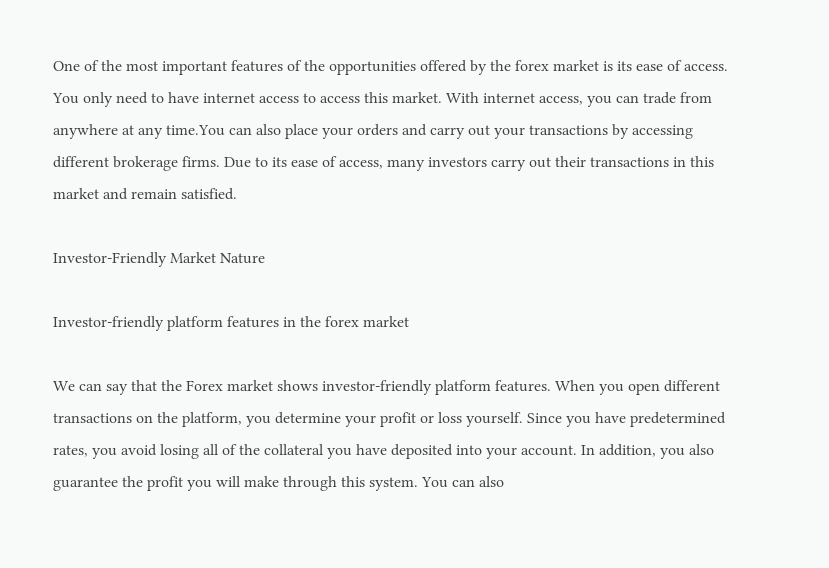One of the most important features of the opportunities offered by the forex market is its ease of access. You only need to have internet access to access this market. With internet access, you can trade from anywhere at any time.You can also place your orders and carry out your transactions by accessing different brokerage firms. Due to its ease of access, many investors carry out their transactions in this market and remain satisfied.

Investor-Friendly Market Nature

Investor-friendly platform features in the forex market

We can say that the Forex market shows investor-friendly platform features. When you open different transactions on the platform, you determine your profit or loss yourself. Since you have predetermined rates, you avoid losing all of the collateral you have deposited into your account. In addition, you also guarantee the profit you will make through this system. You can also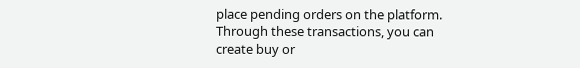place pending orders on the platform. Through these transactions, you can create buy or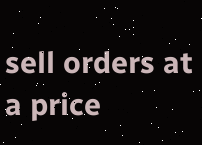sell orders at a price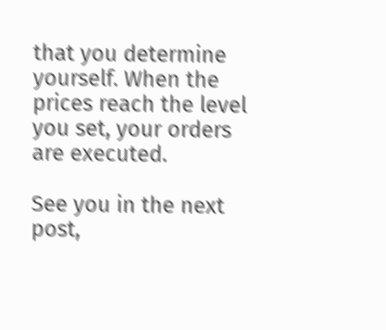that you determine yourself. When the prices reach the level you set, your orders are executed.

See you in the next post,